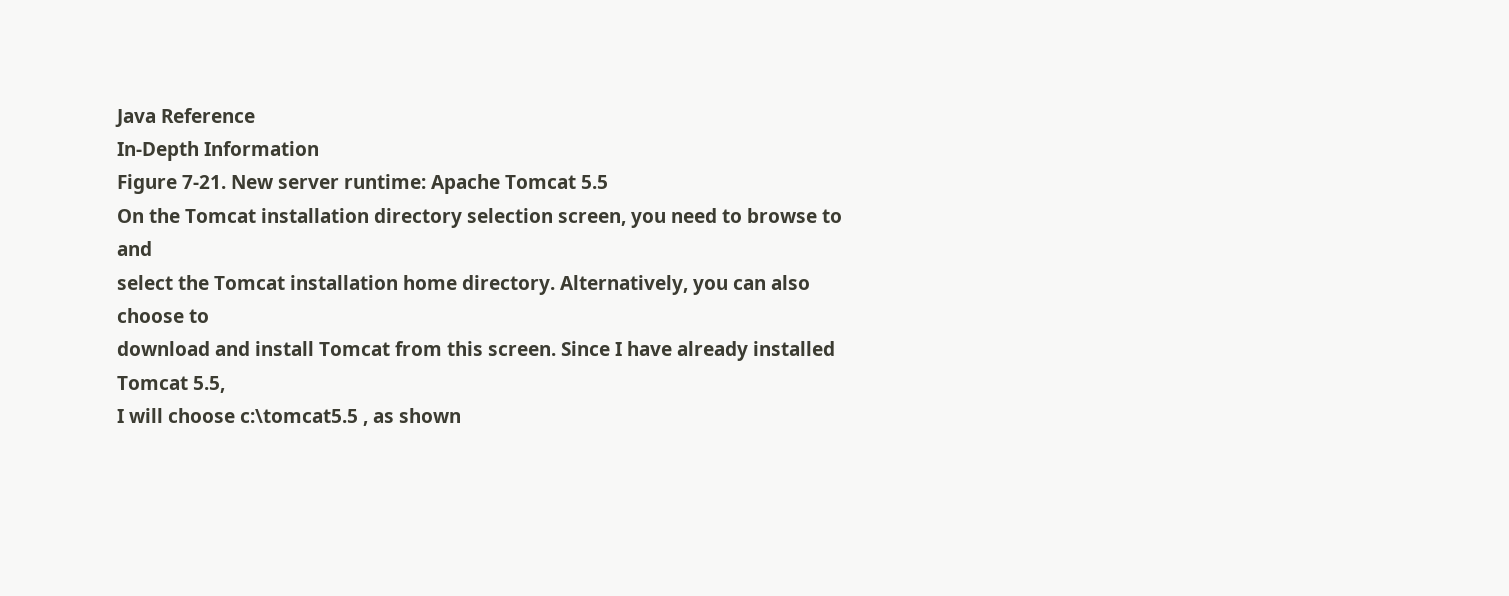Java Reference
In-Depth Information
Figure 7-21. New server runtime: Apache Tomcat 5.5
On the Tomcat installation directory selection screen, you need to browse to and
select the Tomcat installation home directory. Alternatively, you can also choose to
download and install Tomcat from this screen. Since I have already installed Tomcat 5.5,
I will choose c:\tomcat5.5 , as shown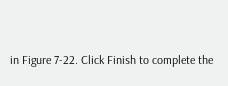in Figure 7-22. Click Finish to complete the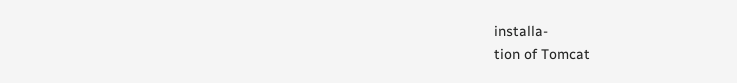installa-
tion of Tomcat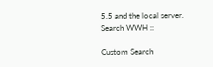5.5 and the local server.
Search WWH ::

Custom Search